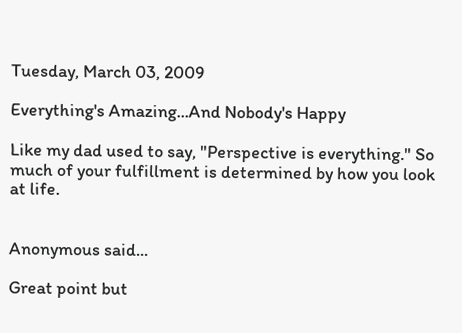Tuesday, March 03, 2009

Everything's Amazing...And Nobody's Happy

Like my dad used to say, "Perspective is everything." So much of your fulfillment is determined by how you look at life.


Anonymous said...

Great point but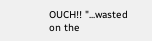OUCH!! "...wasted on the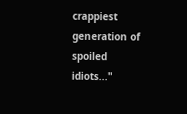crappiest generation of spoiled idiots..."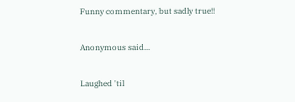Funny commentary, but sadly true!!

Anonymous said...

Laughed 'til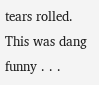tears rolled. This was dang funny . . .